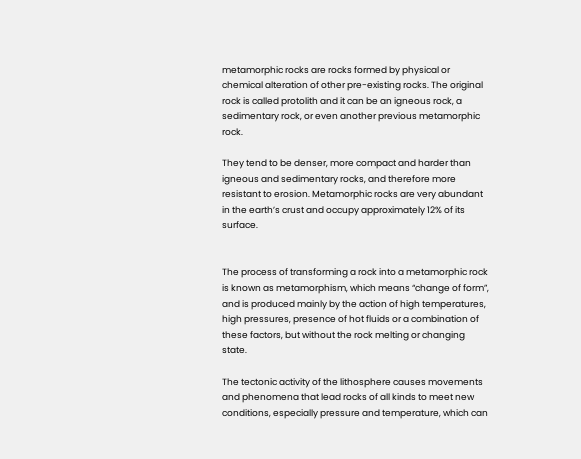metamorphic rocks are rocks formed by physical or chemical alteration of other pre-existing rocks. The original rock is called protolith and it can be an igneous rock, a sedimentary rock, or even another previous metamorphic rock.

They tend to be denser, more compact and harder than igneous and sedimentary rocks, and therefore more resistant to erosion. Metamorphic rocks are very abundant in the earth’s crust and occupy approximately 12% of its surface.


The process of transforming a rock into a metamorphic rock is known as metamorphism, which means “change of form”, and is produced mainly by the action of high temperatures, high pressures, presence of hot fluids or a combination of these factors, but without the rock melting or changing state.

The tectonic activity of the lithosphere causes movements and phenomena that lead rocks of all kinds to meet new conditions, especially pressure and temperature, which can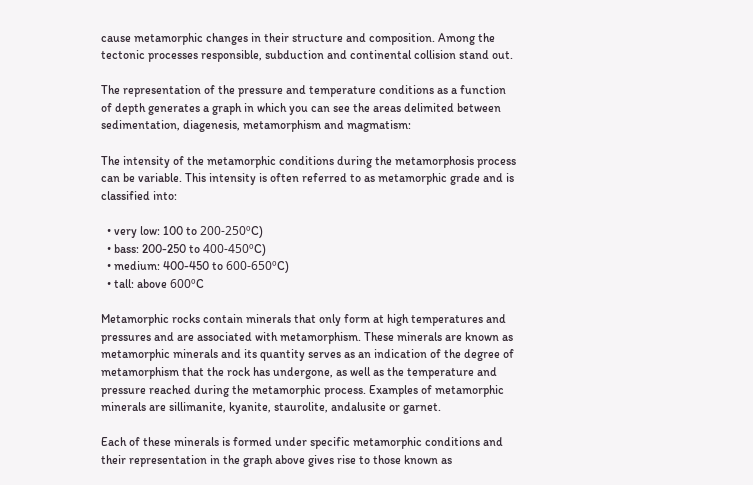cause metamorphic changes in their structure and composition. Among the tectonic processes responsible, subduction and continental collision stand out.

The representation of the pressure and temperature conditions as a function of depth generates a graph in which you can see the areas delimited between sedimentation, diagenesis, metamorphism and magmatism:

The intensity of the metamorphic conditions during the metamorphosis process can be variable. This intensity is often referred to as metamorphic grade and is classified into:

  • very low: 100 to 200-250ºC)
  • bass: 200-250 to 400-450ºC)
  • medium: 400-450 to 600-650ºC)
  • tall: above 600ºC

Metamorphic rocks contain minerals that only form at high temperatures and pressures and are associated with metamorphism. These minerals are known as metamorphic minerals and its quantity serves as an indication of the degree of metamorphism that the rock has undergone, as well as the temperature and pressure reached during the metamorphic process. Examples of metamorphic minerals are sillimanite, kyanite, staurolite, andalusite or garnet.

Each of these minerals is formed under specific metamorphic conditions and their representation in the graph above gives rise to those known as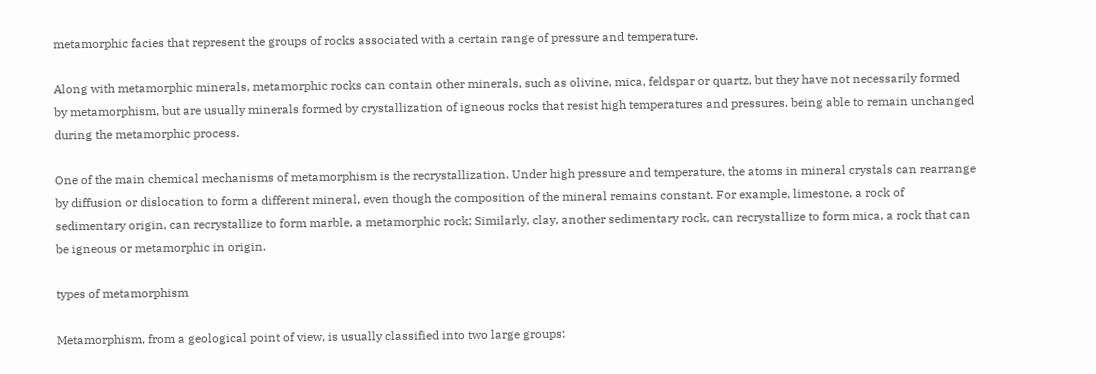metamorphic facies that represent the groups of rocks associated with a certain range of pressure and temperature.

Along with metamorphic minerals, metamorphic rocks can contain other minerals, such as olivine, mica, feldspar or quartz, but they have not necessarily formed by metamorphism, but are usually minerals formed by crystallization of igneous rocks that resist high temperatures and pressures. being able to remain unchanged during the metamorphic process.

One of the main chemical mechanisms of metamorphism is the recrystallization. Under high pressure and temperature, the atoms in mineral crystals can rearrange by diffusion or dislocation to form a different mineral, even though the composition of the mineral remains constant. For example, limestone, a rock of sedimentary origin, can recrystallize to form marble, a metamorphic rock; Similarly, clay, another sedimentary rock, can recrystallize to form mica, a rock that can be igneous or metamorphic in origin.

types of metamorphism

Metamorphism, from a geological point of view, is usually classified into two large groups: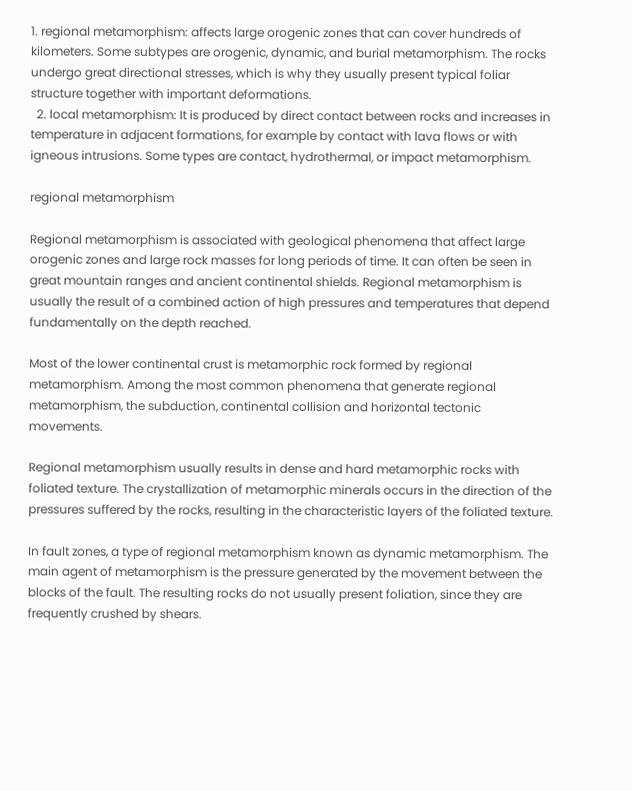1. regional metamorphism: affects large orogenic zones that can cover hundreds of kilometers. Some subtypes are orogenic, dynamic, and burial metamorphism. The rocks undergo great directional stresses, which is why they usually present typical foliar structure together with important deformations.
  2. local metamorphism: It is produced by direct contact between rocks and increases in temperature in adjacent formations, for example by contact with lava flows or with igneous intrusions. Some types are contact, hydrothermal, or impact metamorphism.

regional metamorphism

Regional metamorphism is associated with geological phenomena that affect large orogenic zones and large rock masses for long periods of time. It can often be seen in great mountain ranges and ancient continental shields. Regional metamorphism is usually the result of a combined action of high pressures and temperatures that depend fundamentally on the depth reached.

Most of the lower continental crust is metamorphic rock formed by regional metamorphism. Among the most common phenomena that generate regional metamorphism, the subduction, continental collision and horizontal tectonic movements.

Regional metamorphism usually results in dense and hard metamorphic rocks with foliated texture. The crystallization of metamorphic minerals occurs in the direction of the pressures suffered by the rocks, resulting in the characteristic layers of the foliated texture.

In fault zones, a type of regional metamorphism known as dynamic metamorphism. The main agent of metamorphism is the pressure generated by the movement between the blocks of the fault. The resulting rocks do not usually present foliation, since they are frequently crushed by shears.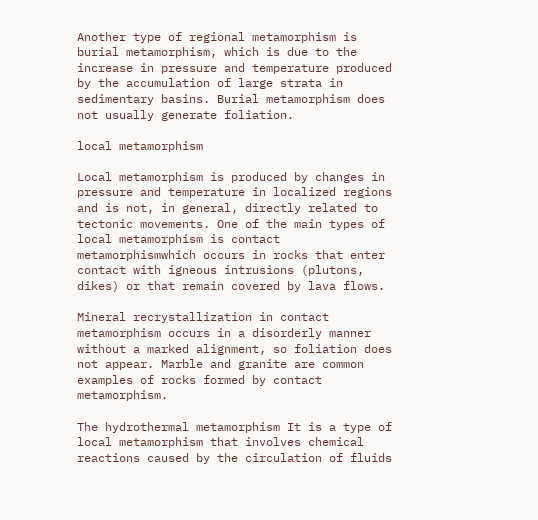Another type of regional metamorphism is burial metamorphism, which is due to the increase in pressure and temperature produced by the accumulation of large strata in sedimentary basins. Burial metamorphism does not usually generate foliation.

local metamorphism

Local metamorphism is produced by changes in pressure and temperature in localized regions and is not, in general, directly related to tectonic movements. One of the main types of local metamorphism is contact metamorphismwhich occurs in rocks that enter contact with igneous intrusions (plutons, dikes) or that remain covered by lava flows.

Mineral recrystallization in contact metamorphism occurs in a disorderly manner without a marked alignment, so foliation does not appear. Marble and granite are common examples of rocks formed by contact metamorphism.

The hydrothermal metamorphism It is a type of local metamorphism that involves chemical reactions caused by the circulation of fluids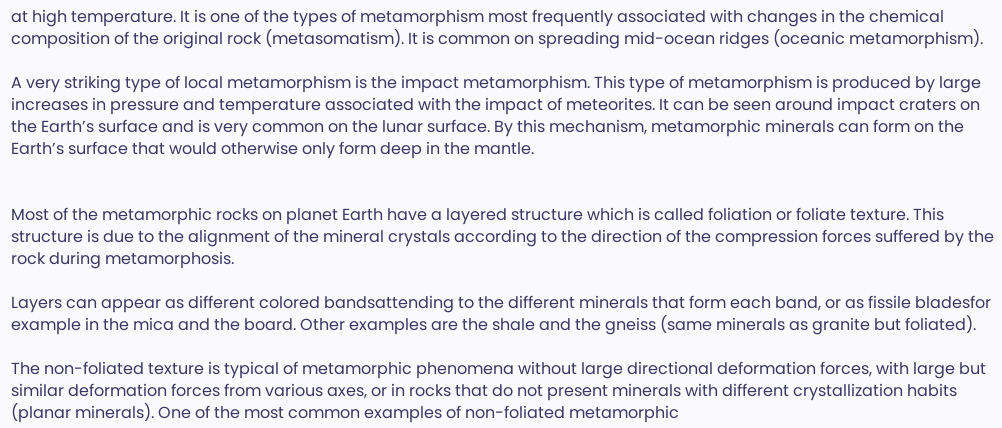at high temperature. It is one of the types of metamorphism most frequently associated with changes in the chemical composition of the original rock (metasomatism). It is common on spreading mid-ocean ridges (oceanic metamorphism).

A very striking type of local metamorphism is the impact metamorphism. This type of metamorphism is produced by large increases in pressure and temperature associated with the impact of meteorites. It can be seen around impact craters on the Earth’s surface and is very common on the lunar surface. By this mechanism, metamorphic minerals can form on the Earth’s surface that would otherwise only form deep in the mantle.


Most of the metamorphic rocks on planet Earth have a layered structure which is called foliation or foliate texture. This structure is due to the alignment of the mineral crystals according to the direction of the compression forces suffered by the rock during metamorphosis.

Layers can appear as different colored bandsattending to the different minerals that form each band, or as fissile bladesfor example in the mica and the board. Other examples are the shale and the gneiss (same minerals as granite but foliated).

The non-foliated texture is typical of metamorphic phenomena without large directional deformation forces, with large but similar deformation forces from various axes, or in rocks that do not present minerals with different crystallization habits (planar minerals). One of the most common examples of non-foliated metamorphic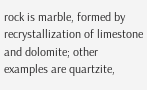rock is marble, formed by recrystallization of limestone and dolomite; other examples are quartzite,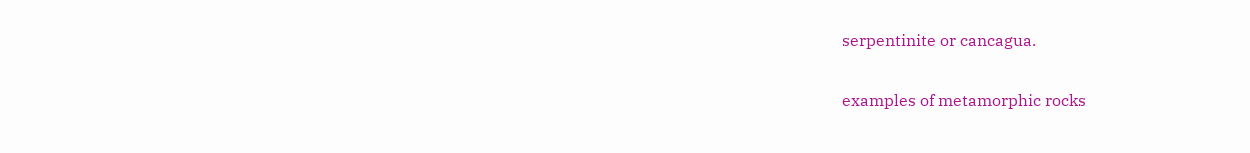serpentinite or cancagua.

examples of metamorphic rocks